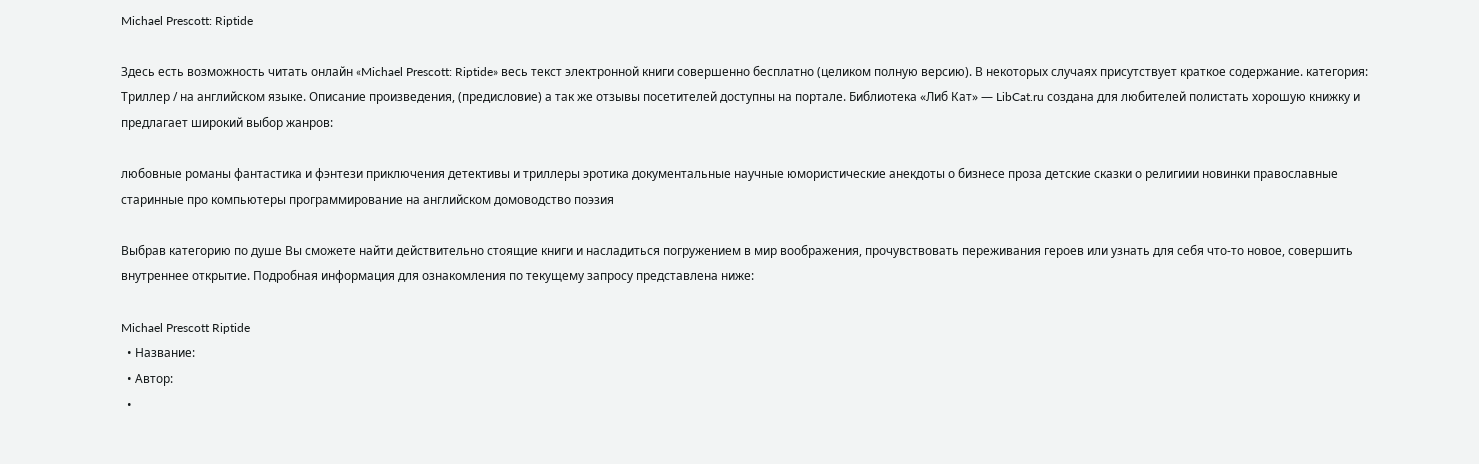Michael Prescott: Riptide

Здесь есть возможность читать онлайн «Michael Prescott: Riptide» весь текст электронной книги совершенно бесплатно (целиком полную версию). В некоторых случаях присутствует краткое содержание. категория: Триллер / на английском языке. Описание произведения, (предисловие) а так же отзывы посетителей доступны на портале. Библиотека «Либ Кат» — LibCat.ru создана для любителей полистать хорошую книжку и предлагает широкий выбор жанров:

любовные романы фантастика и фэнтези приключения детективы и триллеры эротика документальные научные юмористические анекдоты о бизнесе проза детские сказки о религиии новинки православные старинные про компьютеры программирование на английском домоводство поэзия

Выбрав категорию по душе Вы сможете найти действительно стоящие книги и насладиться погружением в мир воображения, прочувствовать переживания героев или узнать для себя что-то новое, совершить внутреннее открытие. Подробная информация для ознакомления по текущему запросу представлена ниже:

Michael Prescott Riptide
  • Название:
  • Автор:
  •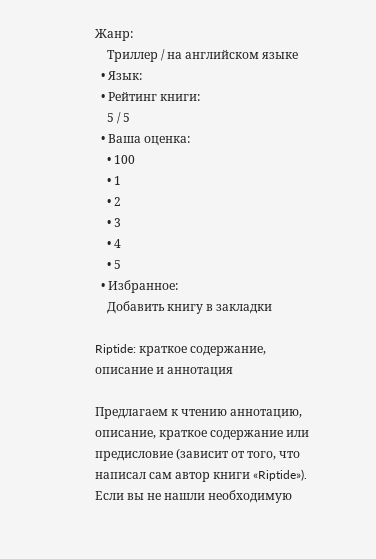Жанр:
    Триллер / на английском языке
  • Язык:
  • Рейтинг книги:
    5 / 5
  • Ваша оценка:
    • 100
    • 1
    • 2
    • 3
    • 4
    • 5
  • Избранное:
    Добавить книгу в закладки

Riptide: краткое содержание, описание и аннотация

Предлагаем к чтению аннотацию, описание, краткое содержание или предисловие (зависит от того, что написал сам автор книги «Riptide»). Если вы не нашли необходимую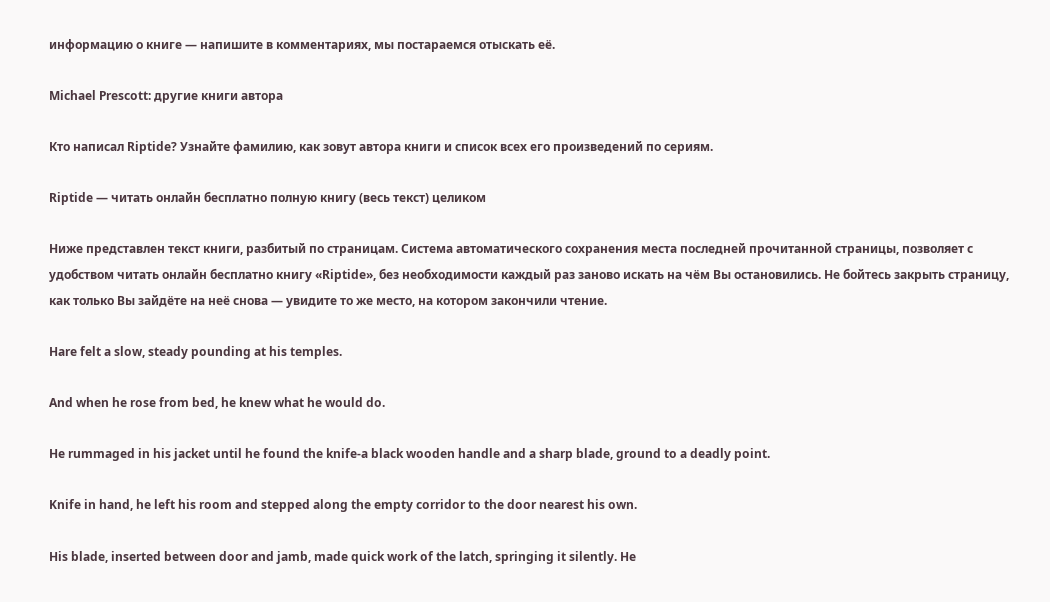информацию о книге — напишите в комментариях, мы постараемся отыскать её.

Michael Prescott: другие книги автора

Кто написал Riptide? Узнайте фамилию, как зовут автора книги и список всех его произведений по сериям.

Riptide — читать онлайн бесплатно полную книгу (весь текст) целиком

Ниже представлен текст книги, разбитый по страницам. Система автоматического сохранения места последней прочитанной страницы, позволяет с удобством читать онлайн бесплатно книгу «Riptide», без необходимости каждый раз заново искать на чём Вы остановились. Не бойтесь закрыть страницу, как только Вы зайдёте на неё снова — увидите то же место, на котором закончили чтение.

Hare felt a slow, steady pounding at his temples.

And when he rose from bed, he knew what he would do.

He rummaged in his jacket until he found the knife-a black wooden handle and a sharp blade, ground to a deadly point.

Knife in hand, he left his room and stepped along the empty corridor to the door nearest his own.

His blade, inserted between door and jamb, made quick work of the latch, springing it silently. He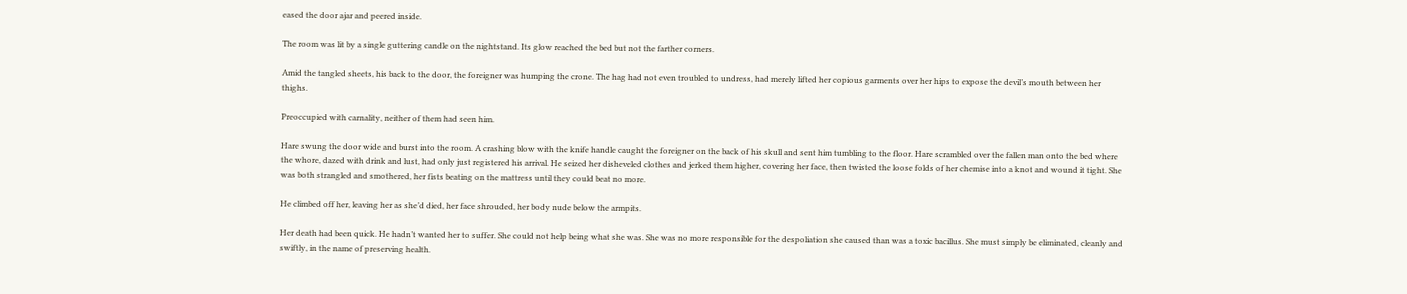eased the door ajar and peered inside.

The room was lit by a single guttering candle on the nightstand. Its glow reached the bed but not the farther corners.

Amid the tangled sheets, his back to the door, the foreigner was humping the crone. The hag had not even troubled to undress, had merely lifted her copious garments over her hips to expose the devil’s mouth between her thighs.

Preoccupied with carnality, neither of them had seen him.

Hare swung the door wide and burst into the room. A crashing blow with the knife handle caught the foreigner on the back of his skull and sent him tumbling to the floor. Hare scrambled over the fallen man onto the bed where the whore, dazed with drink and lust, had only just registered his arrival. He seized her disheveled clothes and jerked them higher, covering her face, then twisted the loose folds of her chemise into a knot and wound it tight. She was both strangled and smothered, her fists beating on the mattress until they could beat no more.

He climbed off her, leaving her as she’d died, her face shrouded, her body nude below the armpits.

Her death had been quick. He hadn’t wanted her to suffer. She could not help being what she was. She was no more responsible for the despoliation she caused than was a toxic bacillus. She must simply be eliminated, cleanly and swiftly, in the name of preserving health.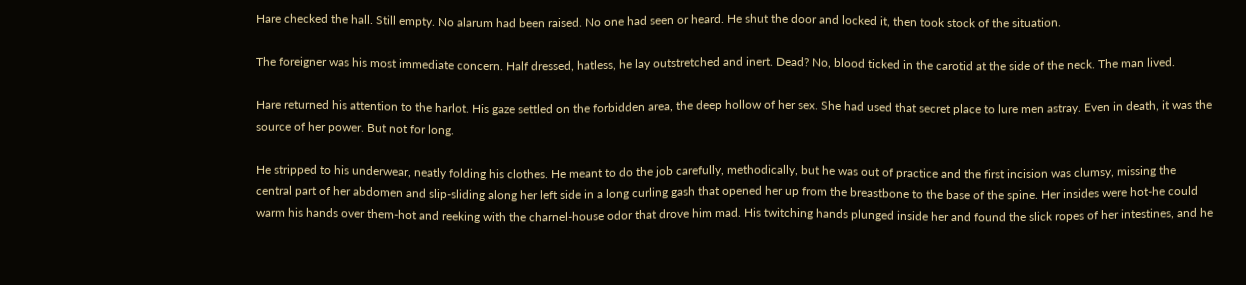Hare checked the hall. Still empty. No alarum had been raised. No one had seen or heard. He shut the door and locked it, then took stock of the situation.

The foreigner was his most immediate concern. Half dressed, hatless, he lay outstretched and inert. Dead? No, blood ticked in the carotid at the side of the neck. The man lived.

Hare returned his attention to the harlot. His gaze settled on the forbidden area, the deep hollow of her sex. She had used that secret place to lure men astray. Even in death, it was the source of her power. But not for long.

He stripped to his underwear, neatly folding his clothes. He meant to do the job carefully, methodically, but he was out of practice and the first incision was clumsy, missing the central part of her abdomen and slip-sliding along her left side in a long curling gash that opened her up from the breastbone to the base of the spine. Her insides were hot-he could warm his hands over them-hot and reeking with the charnel-house odor that drove him mad. His twitching hands plunged inside her and found the slick ropes of her intestines, and he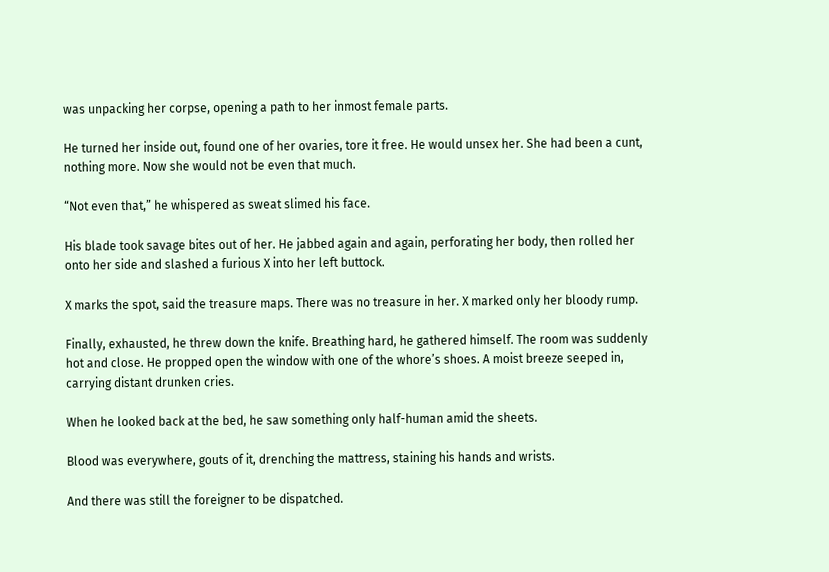was unpacking her corpse, opening a path to her inmost female parts.

He turned her inside out, found one of her ovaries, tore it free. He would unsex her. She had been a cunt, nothing more. Now she would not be even that much.

“Not even that,” he whispered as sweat slimed his face.

His blade took savage bites out of her. He jabbed again and again, perforating her body, then rolled her onto her side and slashed a furious X into her left buttock.

X marks the spot, said the treasure maps. There was no treasure in her. X marked only her bloody rump.

Finally, exhausted, he threw down the knife. Breathing hard, he gathered himself. The room was suddenly hot and close. He propped open the window with one of the whore’s shoes. A moist breeze seeped in, carrying distant drunken cries.

When he looked back at the bed, he saw something only half-human amid the sheets.

Blood was everywhere, gouts of it, drenching the mattress, staining his hands and wrists.

And there was still the foreigner to be dispatched.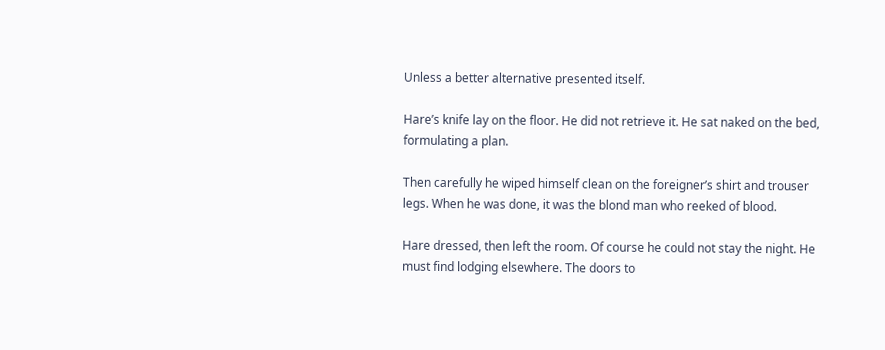Unless a better alternative presented itself.

Hare’s knife lay on the floor. He did not retrieve it. He sat naked on the bed, formulating a plan.

Then carefully he wiped himself clean on the foreigner’s shirt and trouser legs. When he was done, it was the blond man who reeked of blood.

Hare dressed, then left the room. Of course he could not stay the night. He must find lodging elsewhere. The doors to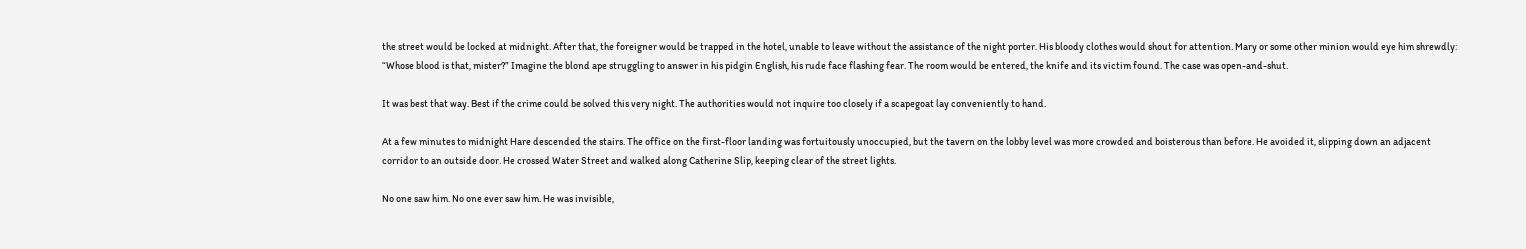the street would be locked at midnight. After that, the foreigner would be trapped in the hotel, unable to leave without the assistance of the night porter. His bloody clothes would shout for attention. Mary or some other minion would eye him shrewdly: “Whose blood is that, mister?” Imagine the blond ape struggling to answer in his pidgin English, his rude face flashing fear. The room would be entered, the knife and its victim found. The case was open-and-shut.

It was best that way. Best if the crime could be solved this very night. The authorities would not inquire too closely if a scapegoat lay conveniently to hand.

At a few minutes to midnight Hare descended the stairs. The office on the first-floor landing was fortuitously unoccupied, but the tavern on the lobby level was more crowded and boisterous than before. He avoided it, slipping down an adjacent corridor to an outside door. He crossed Water Street and walked along Catherine Slip, keeping clear of the street lights.

No one saw him. No one ever saw him. He was invisible,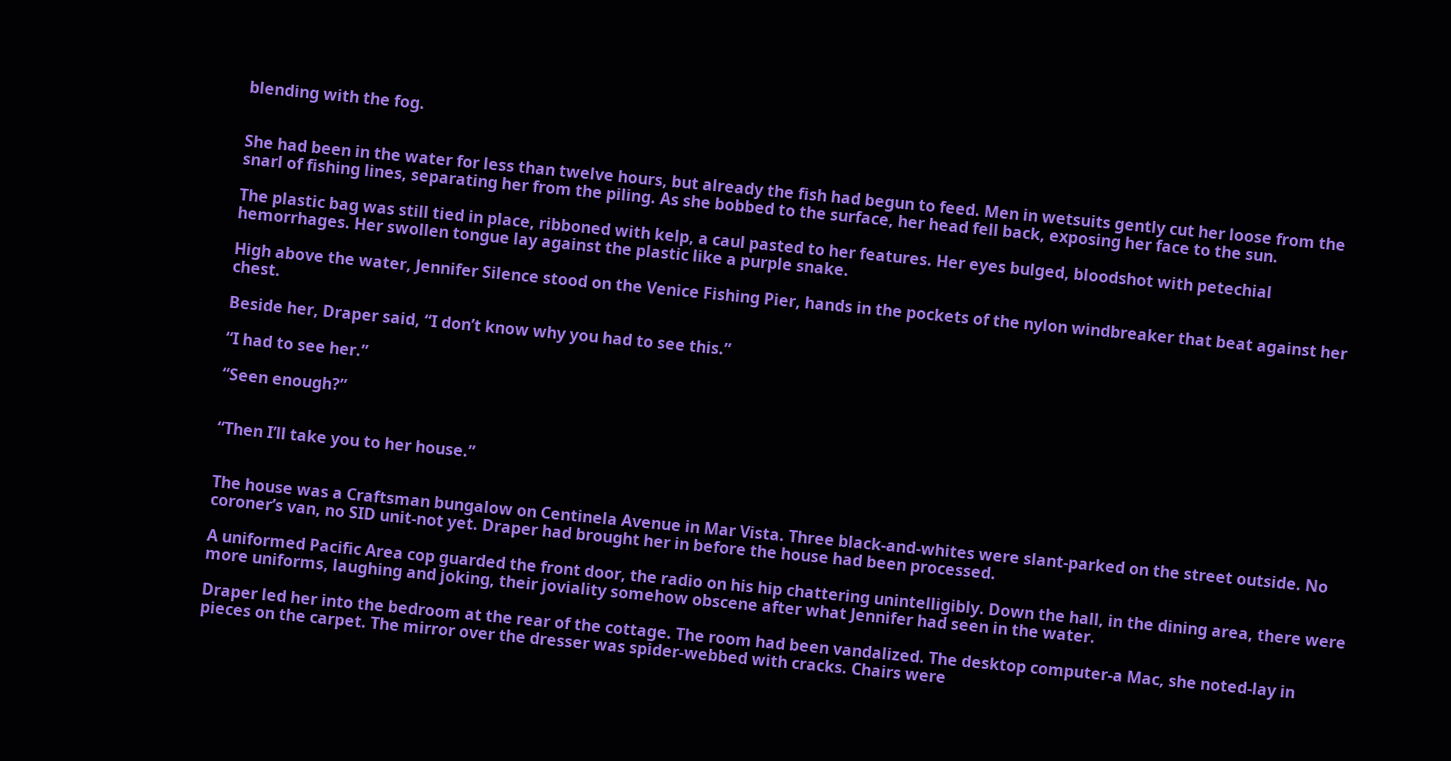blending with the fog.


She had been in the water for less than twelve hours, but already the fish had begun to feed. Men in wetsuits gently cut her loose from the snarl of fishing lines, separating her from the piling. As she bobbed to the surface, her head fell back, exposing her face to the sun.

The plastic bag was still tied in place, ribboned with kelp, a caul pasted to her features. Her eyes bulged, bloodshot with petechial hemorrhages. Her swollen tongue lay against the plastic like a purple snake.

High above the water, Jennifer Silence stood on the Venice Fishing Pier, hands in the pockets of the nylon windbreaker that beat against her chest.

Beside her, Draper said, “I don’t know why you had to see this.”

“I had to see her.”

“Seen enough?”


“Then I’ll take you to her house.”


The house was a Craftsman bungalow on Centinela Avenue in Mar Vista. Three black-and-whites were slant-parked on the street outside. No coroner’s van, no SID unit-not yet. Draper had brought her in before the house had been processed.

A uniformed Pacific Area cop guarded the front door, the radio on his hip chattering unintelligibly. Down the hall, in the dining area, there were more uniforms, laughing and joking, their joviality somehow obscene after what Jennifer had seen in the water.

Draper led her into the bedroom at the rear of the cottage. The room had been vandalized. The desktop computer-a Mac, she noted-lay in pieces on the carpet. The mirror over the dresser was spider-webbed with cracks. Chairs were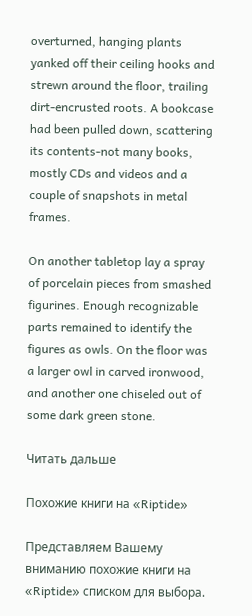overturned, hanging plants yanked off their ceiling hooks and strewn around the floor, trailing dirt-encrusted roots. A bookcase had been pulled down, scattering its contents-not many books, mostly CDs and videos and a couple of snapshots in metal frames.

On another tabletop lay a spray of porcelain pieces from smashed figurines. Enough recognizable parts remained to identify the figures as owls. On the floor was a larger owl in carved ironwood, and another one chiseled out of some dark green stone.

Читать дальше

Похожие книги на «Riptide»

Представляем Вашему вниманию похожие книги на «Riptide» списком для выбора.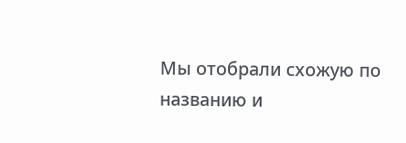Мы отобрали схожую по названию и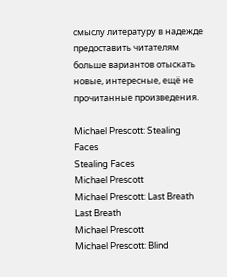смыслу литературу в надежде предоставить читателям больше вариантов отыскать новые, интересные, ещё не прочитанные произведения.

Michael Prescott: Stealing Faces
Stealing Faces
Michael Prescott
Michael Prescott: Last Breath
Last Breath
Michael Prescott
Michael Prescott: Blind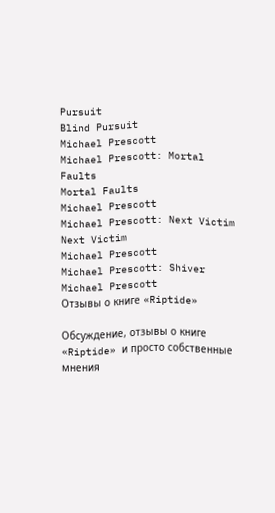Pursuit
Blind Pursuit
Michael Prescott
Michael Prescott: Mortal Faults
Mortal Faults
Michael Prescott
Michael Prescott: Next Victim
Next Victim
Michael Prescott
Michael Prescott: Shiver
Michael Prescott
Отзывы о книге «Riptide»

Обсуждение, отзывы о книге «Riptide» и просто собственные мнения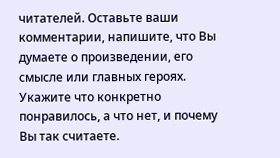читателей. Оставьте ваши комментарии, напишите, что Вы думаете о произведении, его смысле или главных героях. Укажите что конкретно понравилось, а что нет, и почему Вы так считаете.